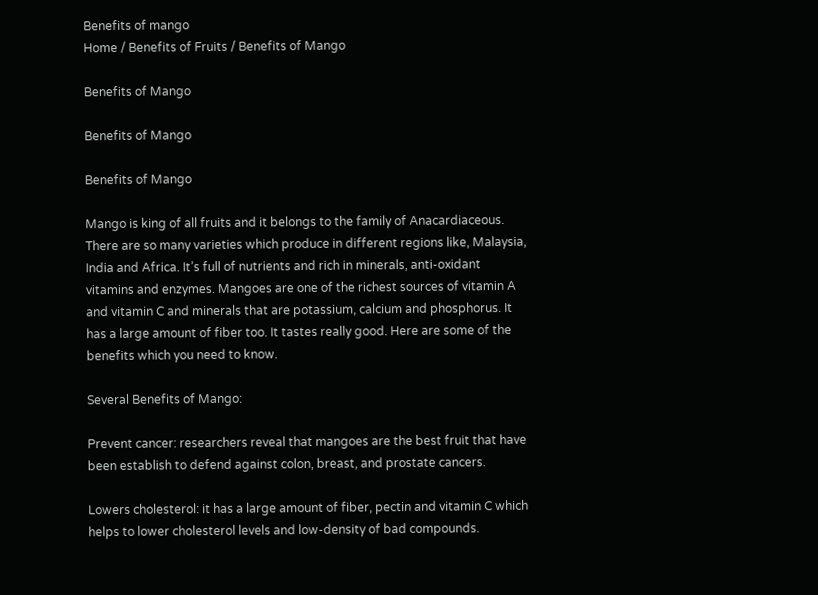Benefits of mango
Home / Benefits of Fruits / Benefits of Mango

Benefits of Mango

Benefits of Mango

Benefits of Mango

Mango is king of all fruits and it belongs to the family of Anacardiaceous. There are so many varieties which produce in different regions like, Malaysia, India and Africa. It’s full of nutrients and rich in minerals, anti-oxidant vitamins and enzymes. Mangoes are one of the richest sources of vitamin A and vitamin C and minerals that are potassium, calcium and phosphorus. It has a large amount of fiber too. It tastes really good. Here are some of the benefits which you need to know.

Several Benefits of Mango:

Prevent cancer: researchers reveal that mangoes are the best fruit that have been establish to defend against colon, breast, and prostate cancers.

Lowers cholesterol: it has a large amount of fiber, pectin and vitamin C which helps to lower cholesterol levels and low-density of bad compounds.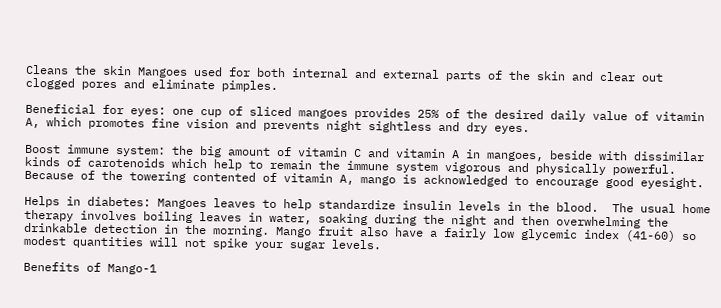Cleans the skin Mangoes used for both internal and external parts of the skin and clear out clogged pores and eliminate pimples.

Beneficial for eyes: one cup of sliced mangoes provides 25% of the desired daily value of vitamin A, which promotes fine vision and prevents night sightless and dry eyes.

Boost immune system: the big amount of vitamin C and vitamin A in mangoes, beside with dissimilar kinds of carotenoids which help to remain the immune system vigorous and physically powerful. Because of the towering contented of vitamin A, mango is acknowledged to encourage good eyesight.

Helps in diabetes: Mangoes leaves to help standardize insulin levels in the blood.  The usual home therapy involves boiling leaves in water, soaking during the night and then overwhelming the drinkable detection in the morning. Mango fruit also have a fairly low glycemic index (41-60) so modest quantities will not spike your sugar levels.

Benefits of Mango-1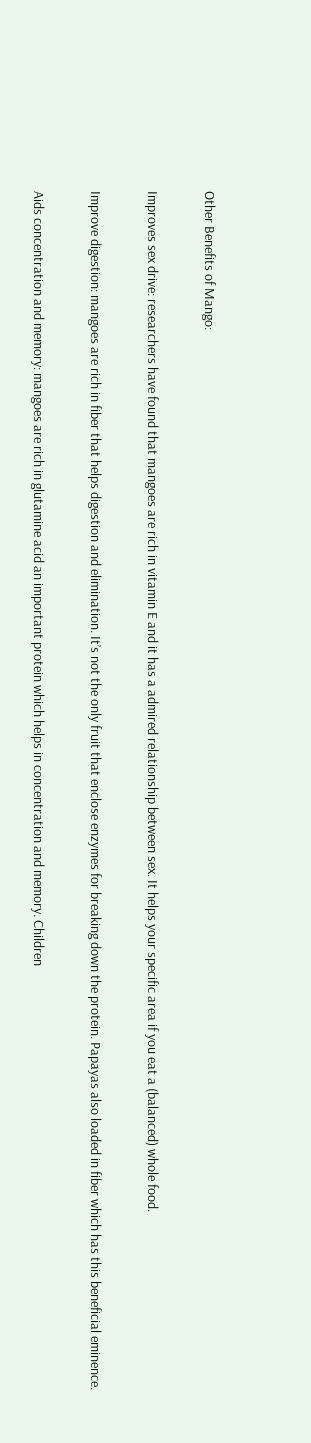Other Benefits of Mango:

Improves sex drive: researchers have found that mangoes are rich in vitamin E and it has a admired relationship between sex. It helps your specific area if you eat a (balanced) whole food.

Improve digestion: mangoes are rich in fiber that helps digestion and elimination. It’s not the only fruit that enclose enzymes for breaking down the protein. Papayas also loaded in fiber which has this beneficial eminence.

Aids concentration and memory: mangoes are rich in glutamine acid an important protein which helps in concentration and memory. Children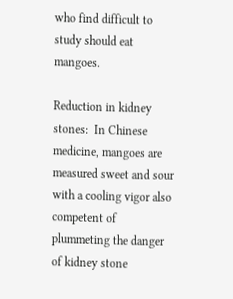who find difficult to study should eat mangoes.

Reduction in kidney stones:  In Chinese medicine, mangoes are measured sweet and sour with a cooling vigor also competent of plummeting the danger of kidney stone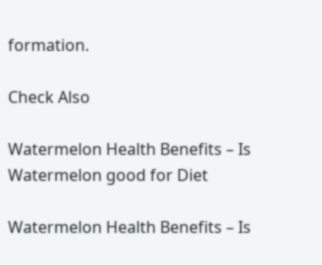formation.

Check Also

Watermelon Health Benefits – Is Watermelon good for Diet

Watermelon Health Benefits – Is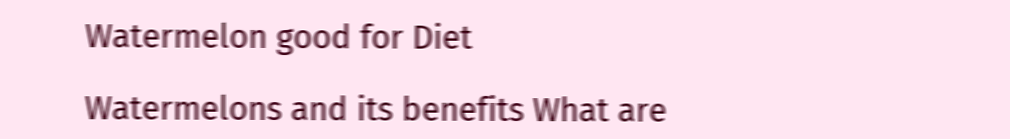Watermelon good for Diet

Watermelons and its benefits What are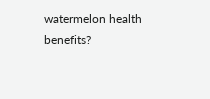watermelon health benefits?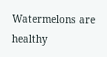Watermelons are healthy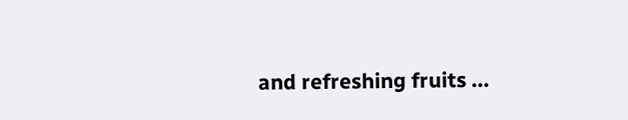and refreshing fruits ...